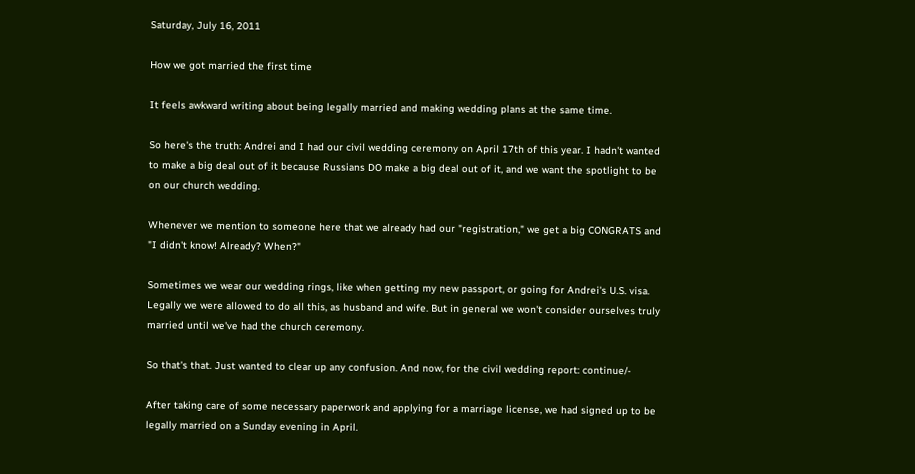Saturday, July 16, 2011

How we got married the first time

It feels awkward writing about being legally married and making wedding plans at the same time.

So here's the truth: Andrei and I had our civil wedding ceremony on April 17th of this year. I hadn't wanted to make a big deal out of it because Russians DO make a big deal out of it, and we want the spotlight to be on our church wedding.

Whenever we mention to someone here that we already had our "registration," we get a big CONGRATS and "I didn't know! Already? When?"

Sometimes we wear our wedding rings, like when getting my new passport, or going for Andrei's U.S. visa. Legally we were allowed to do all this, as husband and wife. But in general we won't consider ourselves truly married until we've had the church ceremony.

So that's that. Just wanted to clear up any confusion. And now, for the civil wedding report: continue/-

After taking care of some necessary paperwork and applying for a marriage license, we had signed up to be legally married on a Sunday evening in April.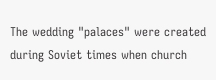The wedding "palaces" were created during Soviet times when church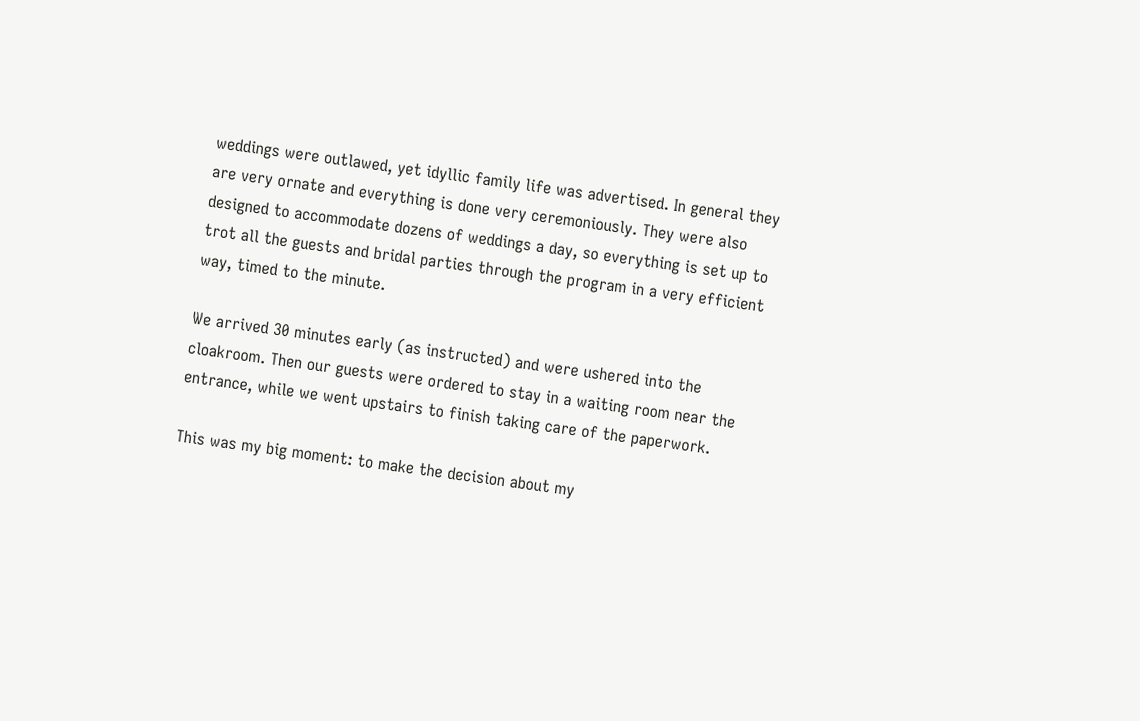weddings were outlawed, yet idyllic family life was advertised. In general they are very ornate and everything is done very ceremoniously. They were also designed to accommodate dozens of weddings a day, so everything is set up to trot all the guests and bridal parties through the program in a very efficient way, timed to the minute.

We arrived 30 minutes early (as instructed) and were ushered into the cloakroom. Then our guests were ordered to stay in a waiting room near the entrance, while we went upstairs to finish taking care of the paperwork.

This was my big moment: to make the decision about my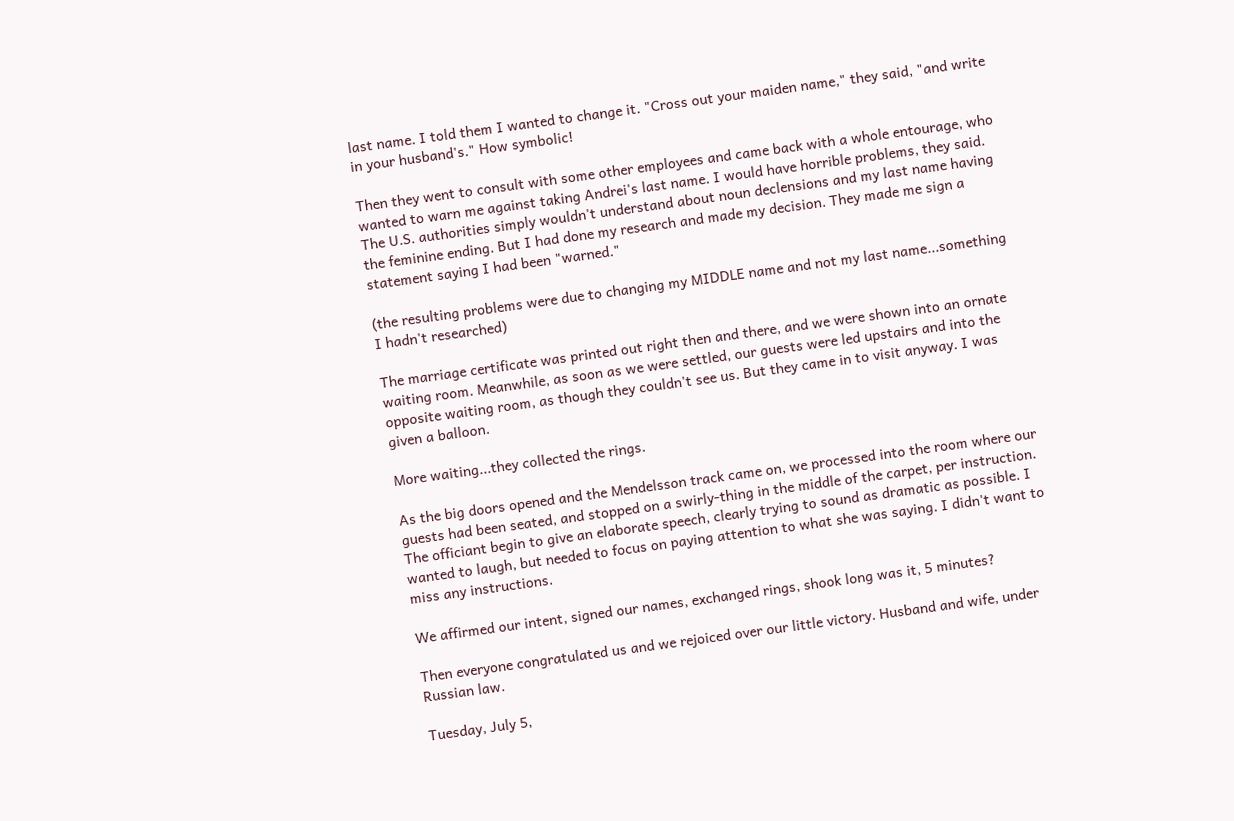last name. I told them I wanted to change it. "Cross out your maiden name," they said, "and write in your husband's." How symbolic!

Then they went to consult with some other employees and came back with a whole entourage, who wanted to warn me against taking Andrei's last name. I would have horrible problems, they said. The U.S. authorities simply wouldn't understand about noun declensions and my last name having the feminine ending. But I had done my research and made my decision. They made me sign a statement saying I had been "warned."

(the resulting problems were due to changing my MIDDLE name and not my last name...something I hadn't researched)

The marriage certificate was printed out right then and there, and we were shown into an ornate waiting room. Meanwhile, as soon as we were settled, our guests were led upstairs and into the opposite waiting room, as though they couldn't see us. But they came in to visit anyway. I was given a balloon.

More waiting...they collected the rings.

As the big doors opened and the Mendelsson track came on, we processed into the room where our guests had been seated, and stopped on a swirly-thing in the middle of the carpet, per instruction. The officiant begin to give an elaborate speech, clearly trying to sound as dramatic as possible. I wanted to laugh, but needed to focus on paying attention to what she was saying. I didn't want to miss any instructions.

We affirmed our intent, signed our names, exchanged rings, shook long was it, 5 minutes?

Then everyone congratulated us and we rejoiced over our little victory. Husband and wife, under Russian law.

Tuesday, July 5,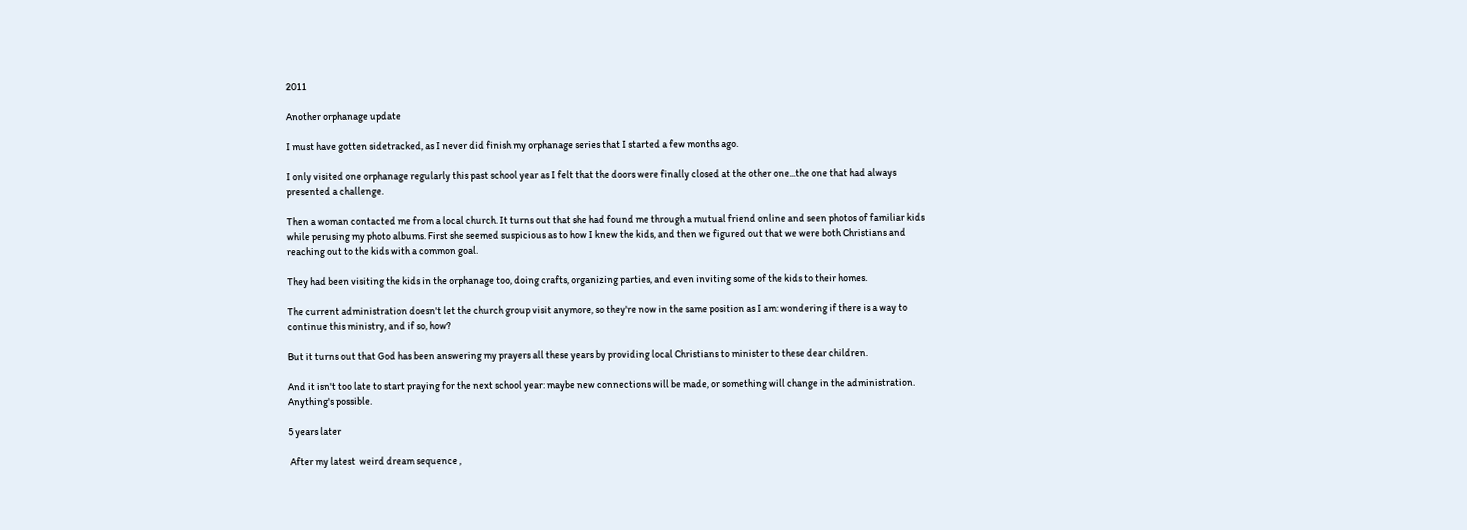2011

Another orphanage update

I must have gotten sidetracked, as I never did finish my orphanage series that I started a few months ago.

I only visited one orphanage regularly this past school year as I felt that the doors were finally closed at the other one...the one that had always presented a challenge.

Then a woman contacted me from a local church. It turns out that she had found me through a mutual friend online and seen photos of familiar kids while perusing my photo albums. First she seemed suspicious as to how I knew the kids, and then we figured out that we were both Christians and reaching out to the kids with a common goal.

They had been visiting the kids in the orphanage too, doing crafts, organizing parties, and even inviting some of the kids to their homes.

The current administration doesn't let the church group visit anymore, so they're now in the same position as I am: wondering if there is a way to continue this ministry, and if so, how?

But it turns out that God has been answering my prayers all these years by providing local Christians to minister to these dear children.

And it isn't too late to start praying for the next school year: maybe new connections will be made, or something will change in the administration. Anything's possible.

5 years later

 After my latest  weird dream sequence ,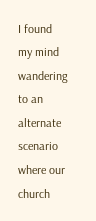I found my mind wandering to an alternate scenario where our church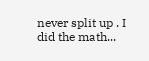never split up . I did the math...